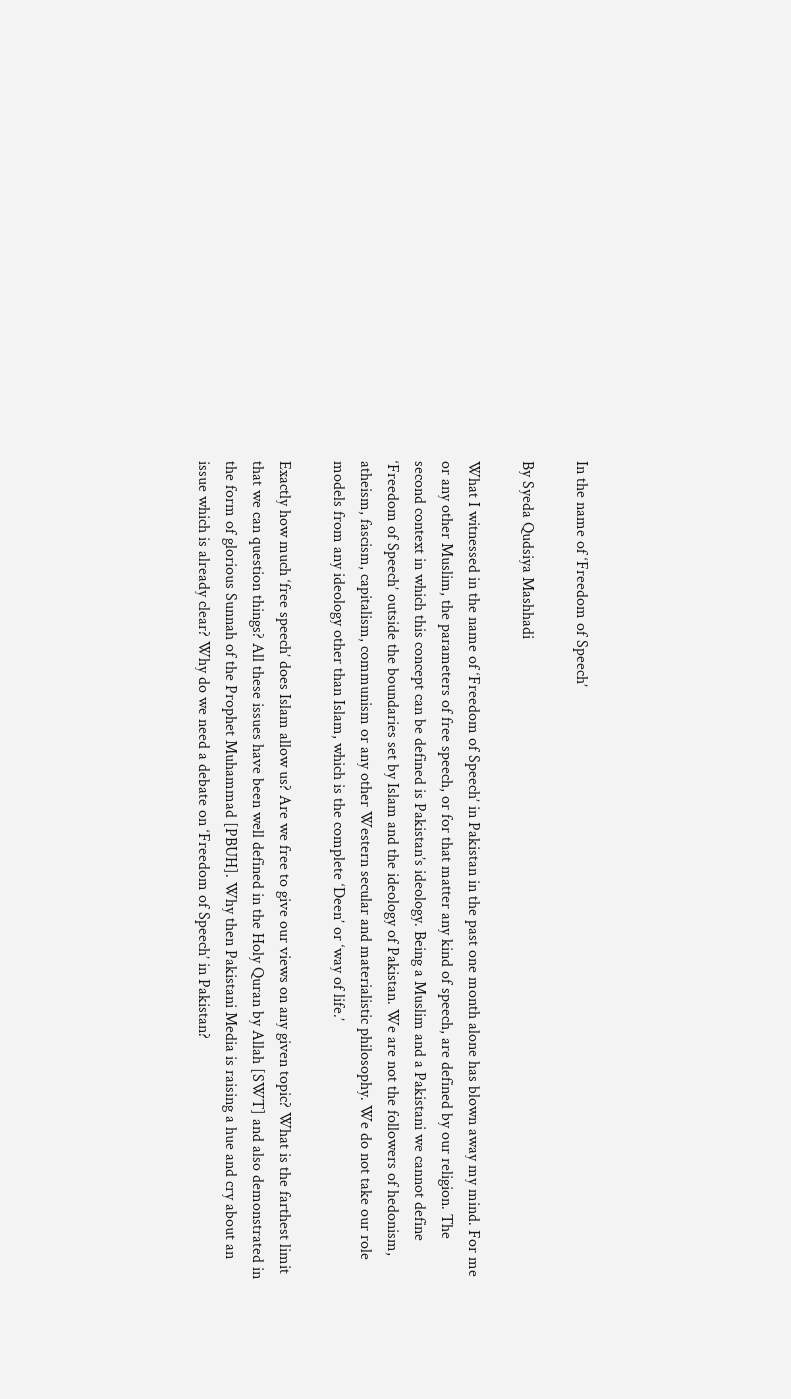In the name of ‘Freedom of Speech’

By Syeda Qudsiya Mashhadi

What I witnessed in the name of ‘Freedom of Speech’ in Pakistan in the past one month alone has blown away my mind. For me or any other Muslim, the parameters of free speech, or for that matter any kind of speech, are defined by our religion. The second context in which this concept can be defined is Pakistan’s ideology. Being a Muslim and a Pakistani we cannot define ‘Freedom of Speech’ outside the boundaries set by Islam and the ideology of Pakistan. We are not the followers of hedonism, atheism, fascism, capitalism, communism or any other Western secular and materialistic philosophy. We do not take our role models from any ideology other than Islam, which is the complete ‘Deen’ or ‘way of life.’

Exactly how much ‘free speech’ does Islam allow us? Are we free to give our views on any given topic? What is the farthest limit that we can question things? All these issues have been well defined in the Holy Quran by Allah [SWT] and also demonstrated in the form of glorious Sunnah of the Prophet Muhammad [PBUH]. Why then Pakistani Media is raising a hue and cry about an issue which is already clear? Why do we need a debate on ‘Freedom of Speech’ in Pakistan?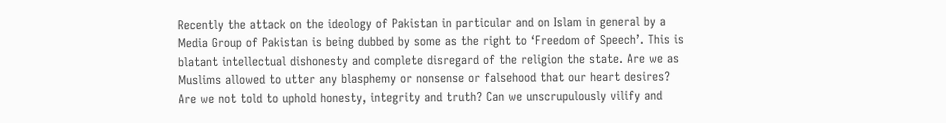Recently the attack on the ideology of Pakistan in particular and on Islam in general by a Media Group of Pakistan is being dubbed by some as the right to ‘Freedom of Speech’. This is blatant intellectual dishonesty and complete disregard of the religion the state. Are we as Muslims allowed to utter any blasphemy or nonsense or falsehood that our heart desires? Are we not told to uphold honesty, integrity and truth? Can we unscrupulously vilify and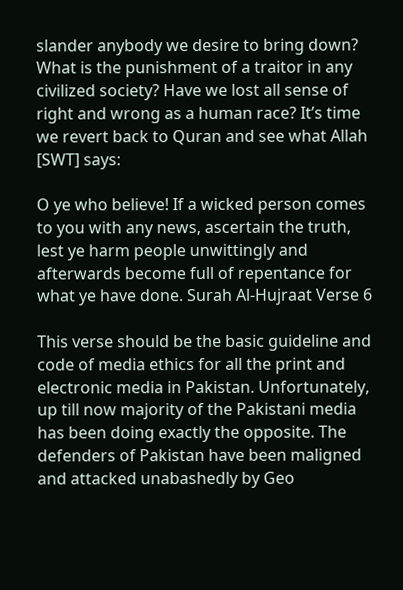slander anybody we desire to bring down? What is the punishment of a traitor in any civilized society? Have we lost all sense of right and wrong as a human race? It’s time we revert back to Quran and see what Allah [SWT] says:

O ye who believe! If a wicked person comes to you with any news, ascertain the truth, lest ye harm people unwittingly and afterwards become full of repentance for what ye have done. Surah Al-Hujraat Verse 6

This verse should be the basic guideline and code of media ethics for all the print and electronic media in Pakistan. Unfortunately, up till now majority of the Pakistani media has been doing exactly the opposite. The defenders of Pakistan have been maligned and attacked unabashedly by Geo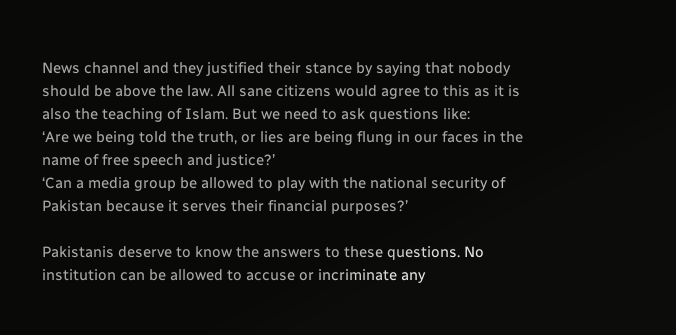News channel and they justified their stance by saying that nobody should be above the law. All sane citizens would agree to this as it is also the teaching of Islam. But we need to ask questions like:
‘Are we being told the truth, or lies are being flung in our faces in the name of free speech and justice?’
‘Can a media group be allowed to play with the national security of Pakistan because it serves their financial purposes?’

Pakistanis deserve to know the answers to these questions. No institution can be allowed to accuse or incriminate any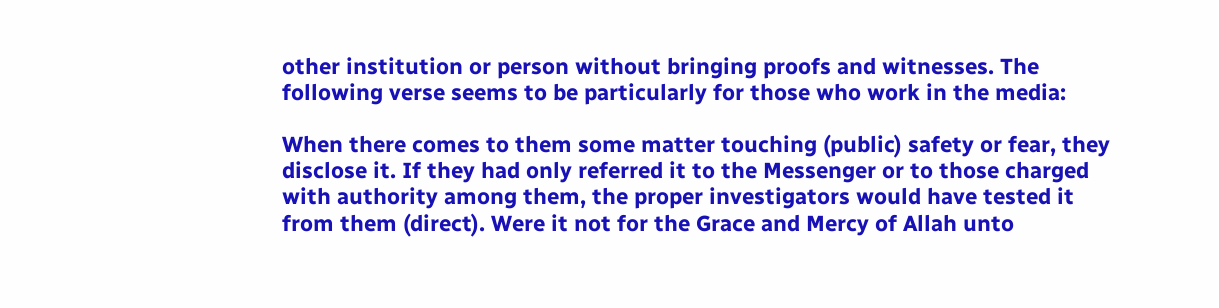other institution or person without bringing proofs and witnesses. The following verse seems to be particularly for those who work in the media:

When there comes to them some matter touching (public) safety or fear, they disclose it. If they had only referred it to the Messenger or to those charged with authority among them, the proper investigators would have tested it from them (direct). Were it not for the Grace and Mercy of Allah unto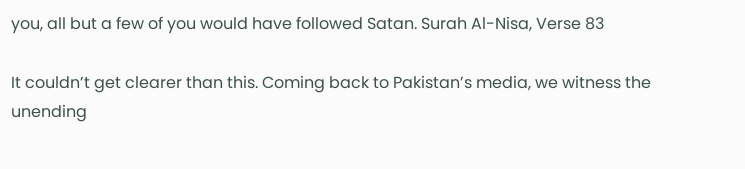you, all but a few of you would have followed Satan. Surah Al-Nisa, Verse 83

It couldn’t get clearer than this. Coming back to Pakistan’s media, we witness the unending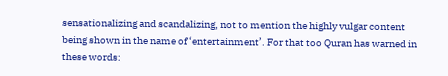sensationalizing and scandalizing, not to mention the highly vulgar content being shown in the name of ‘entertainment’. For that too Quran has warned in these words: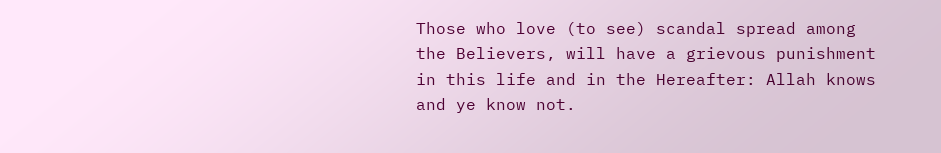Those who love (to see) scandal spread among the Believers, will have a grievous punishment in this life and in the Hereafter: Allah knows and ye know not.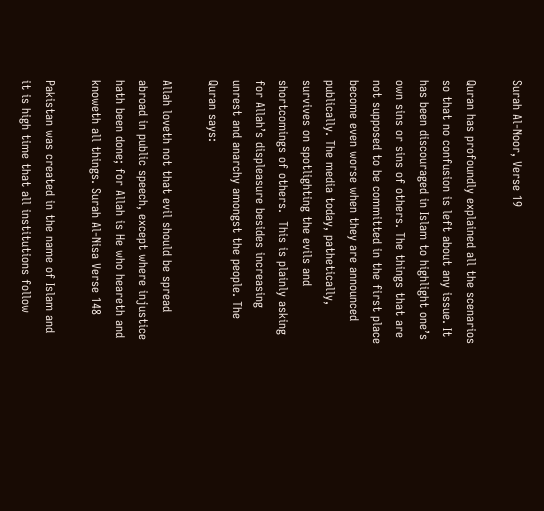Surah Al-Noor, Verse 19

Quran has profoundly explained all the scenarios so that no confusion is left about any issue. It has been discouraged in Islam to highlight one’s own sins or sins of others. The things that are not supposed to be committed in the first place become even worse when they are announced publically. The media today, pathetically, survives on spotlighting the evils and shortcomings of others.  This is plainly asking for Allah’s displeasure besides increasing unrest and anarchy amongst the people. The Quran says:

Allah loveth not that evil should be spread abroad in public speech, except where injustice hath been done; for Allah is He who heareth and knoweth all things. Surah Al-Nisa Verse 148

Pakistan was created in the name of Islam and it is high time that all institutions follow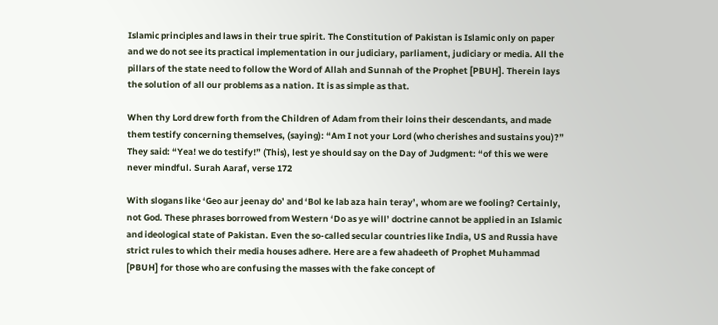Islamic principles and laws in their true spirit. The Constitution of Pakistan is Islamic only on paper and we do not see its practical implementation in our judiciary, parliament, judiciary or media. All the pillars of the state need to follow the Word of Allah and Sunnah of the Prophet [PBUH]. Therein lays the solution of all our problems as a nation. It is as simple as that.

When thy Lord drew forth from the Children of Adam from their loins their descendants, and made them testify concerning themselves, (saying): “Am I not your Lord (who cherishes and sustains you)?” They said: “Yea! we do testify!” (This), lest ye should say on the Day of Judgment: “of this we were never mindful. Surah Aaraf, verse 172

With slogans like ‘Geo aur jeenay do’ and ‘Bol ke lab aza hain teray’, whom are we fooling? Certainly, not God. These phrases borrowed from Western ‘Do as ye will’ doctrine cannot be applied in an Islamic and ideological state of Pakistan. Even the so-called secular countries like India, US and Russia have strict rules to which their media houses adhere. Here are a few ahadeeth of Prophet Muhammad [PBUH] for those who are confusing the masses with the fake concept of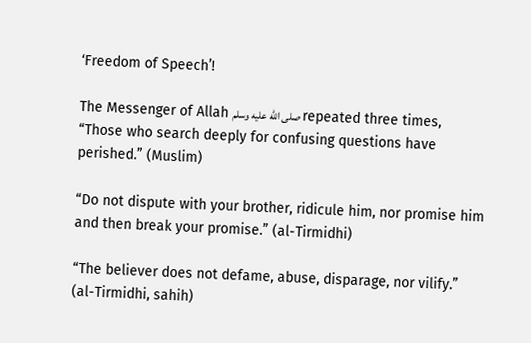‘Freedom of Speech’!

The Messenger of Allah صلى الله عليه وسلم repeated three times, “Those who search deeply for confusing questions have perished.” (Muslim)

“Do not dispute with your brother, ridicule him, nor promise him and then break your promise.” (al-Tirmidhi)

“The believer does not defame, abuse, disparage, nor vilify.” (al-Tirmidhi, sahih)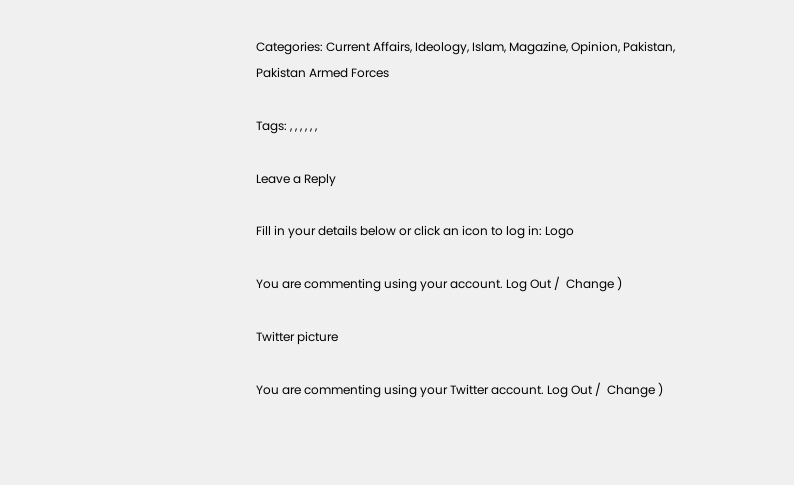Categories: Current Affairs, Ideology, Islam, Magazine, Opinion, Pakistan, Pakistan Armed Forces

Tags: , , , , , ,

Leave a Reply

Fill in your details below or click an icon to log in: Logo

You are commenting using your account. Log Out /  Change )

Twitter picture

You are commenting using your Twitter account. Log Out /  Change )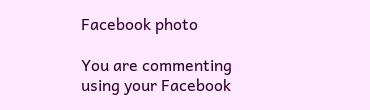Facebook photo

You are commenting using your Facebook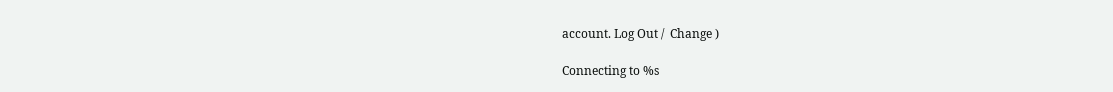account. Log Out /  Change )

Connecting to %s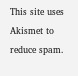This site uses Akismet to reduce spam.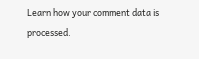Learn how your comment data is processed.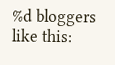%d bloggers like this: